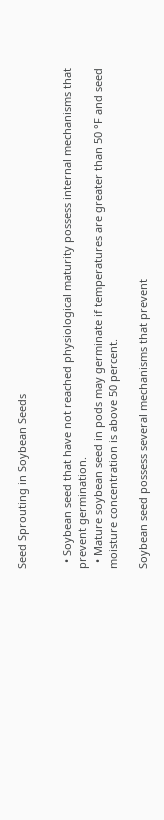Seed Sprouting in Soybean Seeds


  • Soybean seed that have not reached physiological maturity possess internal mechanisms that prevent germination.
  • Mature soybean seed in pods may germinate if temperatures are greater than 50 °F and seed moisture concentration is above 50 percent.

Soybean seed possess several mechanisms that prevent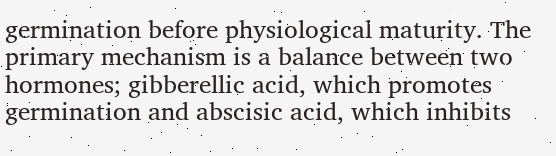germination before physiological maturity. The primary mechanism is a balance between two hormones; gibberellic acid, which promotes germination and abscisic acid, which inhibits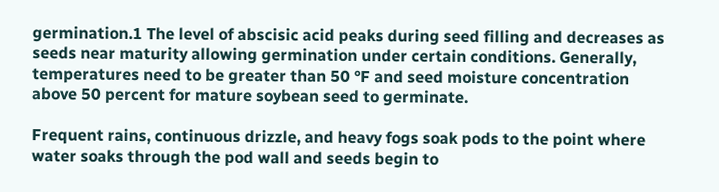germination.1 The level of abscisic acid peaks during seed filling and decreases as seeds near maturity allowing germination under certain conditions. Generally, temperatures need to be greater than 50 °F and seed moisture concentration above 50 percent for mature soybean seed to germinate.

Frequent rains, continuous drizzle, and heavy fogs soak pods to the point where water soaks through the pod wall and seeds begin to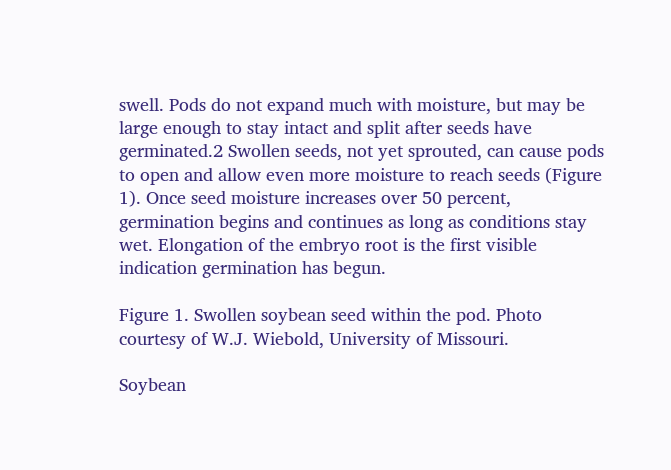swell. Pods do not expand much with moisture, but may be large enough to stay intact and split after seeds have germinated.2 Swollen seeds, not yet sprouted, can cause pods to open and allow even more moisture to reach seeds (Figure 1). Once seed moisture increases over 50 percent, germination begins and continues as long as conditions stay wet. Elongation of the embryo root is the first visible indication germination has begun.

Figure 1. Swollen soybean seed within the pod. Photo courtesy of W.J. Wiebold, University of Missouri.

Soybean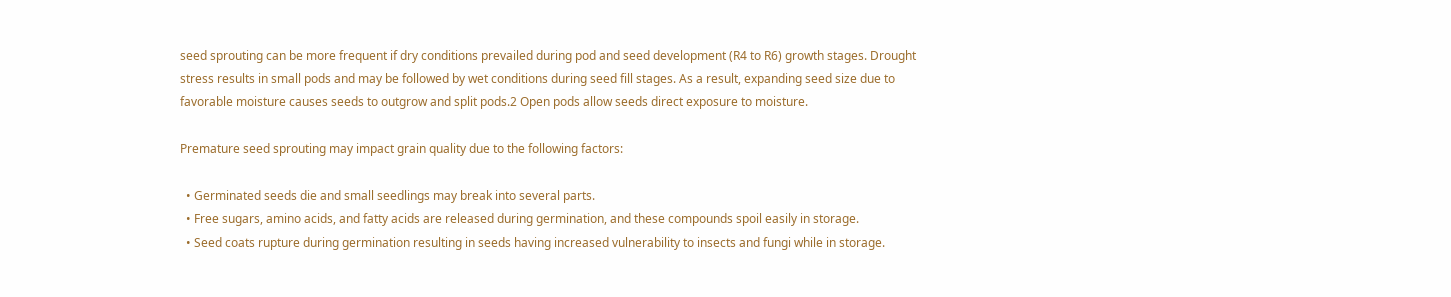seed sprouting can be more frequent if dry conditions prevailed during pod and seed development (R4 to R6) growth stages. Drought stress results in small pods and may be followed by wet conditions during seed fill stages. As a result, expanding seed size due to favorable moisture causes seeds to outgrow and split pods.2 Open pods allow seeds direct exposure to moisture.

Premature seed sprouting may impact grain quality due to the following factors:

  • Germinated seeds die and small seedlings may break into several parts.
  • Free sugars, amino acids, and fatty acids are released during germination, and these compounds spoil easily in storage.
  • Seed coats rupture during germination resulting in seeds having increased vulnerability to insects and fungi while in storage.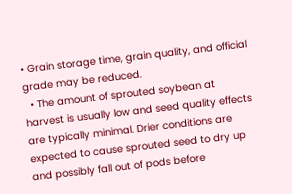• Grain storage time, grain quality, and official grade may be reduced.
  • The amount of sprouted soybean at harvest is usually low and seed quality effects are typically minimal. Drier conditions are expected to cause sprouted seed to dry up and possibly fall out of pods before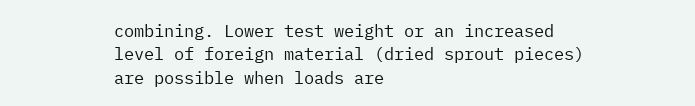combining. Lower test weight or an increased level of foreign material (dried sprout pieces) are possible when loads are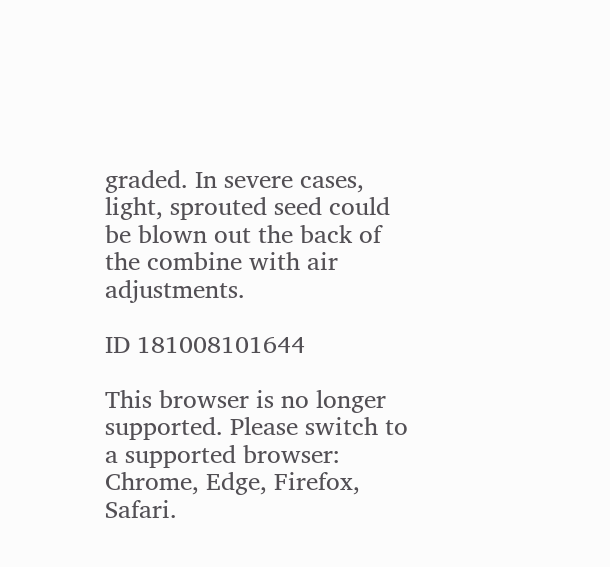graded. In severe cases, light, sprouted seed could be blown out the back of the combine with air adjustments.

ID 181008101644

This browser is no longer supported. Please switch to a supported browser: Chrome, Edge, Firefox, Safari.